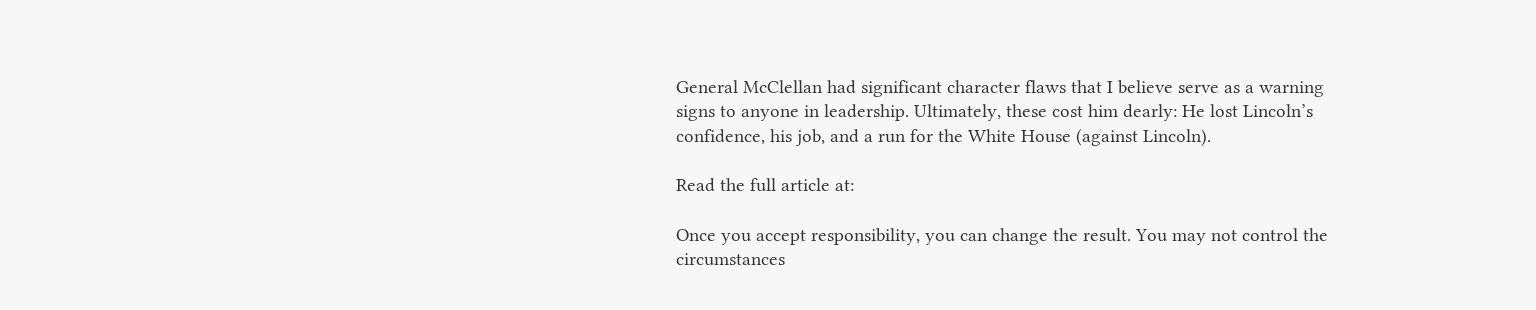General McClellan had significant character flaws that I believe serve as a warning signs to anyone in leadership. Ultimately, these cost him dearly: He lost Lincoln’s confidence, his job, and a run for the White House (against Lincoln).

Read the full article at:

Once you accept responsibility, you can change the result. You may not control the circumstances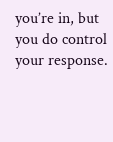you’re in, but you do control your response.